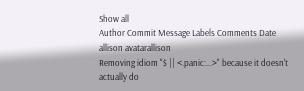Show all
Author Commit Message Labels Comments Date
allison avatarallison
Removing idiom "$ || <.panic:...>" because it doesn't actually do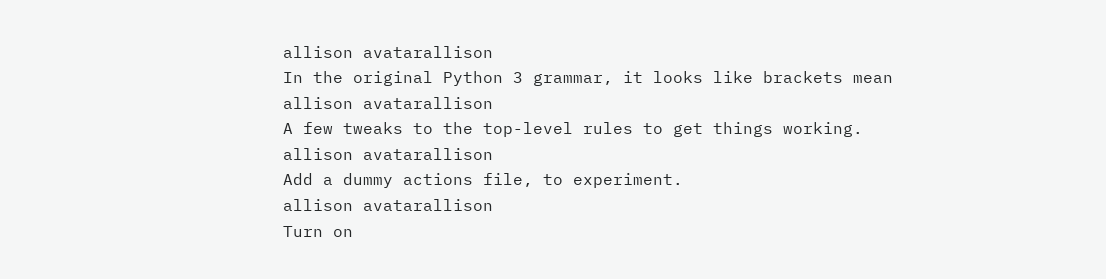allison avatarallison
In the original Python 3 grammar, it looks like brackets mean
allison avatarallison
A few tweaks to the top-level rules to get things working.
allison avatarallison
Add a dummy actions file, to experiment.
allison avatarallison
Turn on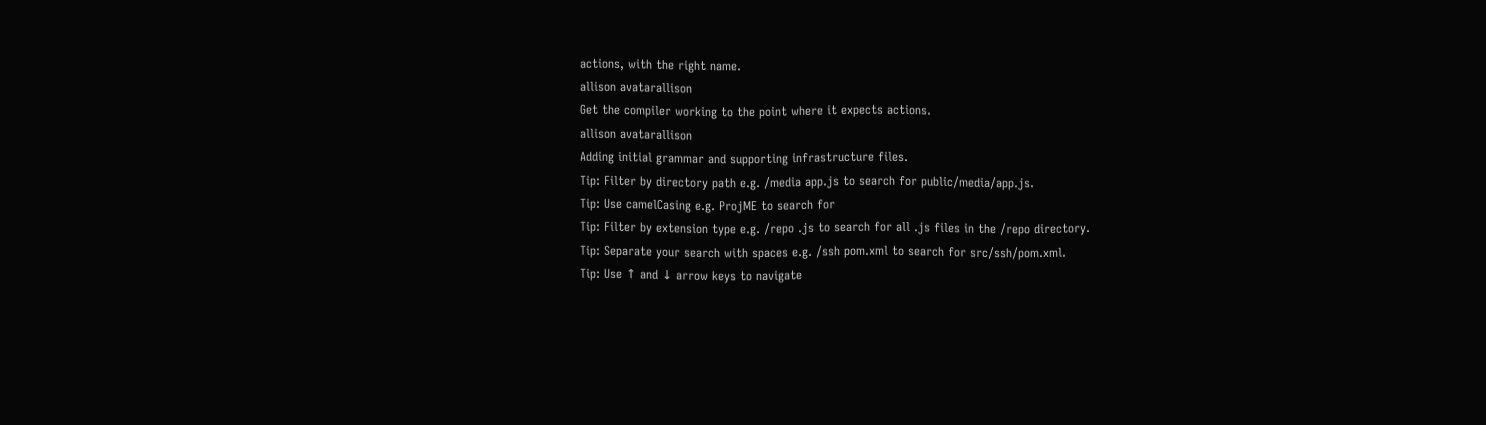actions, with the right name.
allison avatarallison
Get the compiler working to the point where it expects actions.
allison avatarallison
Adding initial grammar and supporting infrastructure files.
Tip: Filter by directory path e.g. /media app.js to search for public/media/app.js.
Tip: Use camelCasing e.g. ProjME to search for
Tip: Filter by extension type e.g. /repo .js to search for all .js files in the /repo directory.
Tip: Separate your search with spaces e.g. /ssh pom.xml to search for src/ssh/pom.xml.
Tip: Use ↑ and ↓ arrow keys to navigate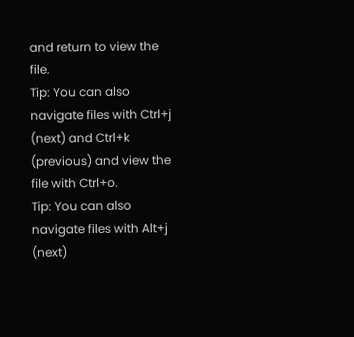and return to view the file.
Tip: You can also navigate files with Ctrl+j (next) and Ctrl+k (previous) and view the file with Ctrl+o.
Tip: You can also navigate files with Alt+j (next)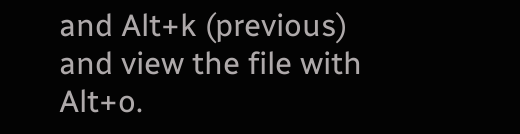and Alt+k (previous) and view the file with Alt+o.